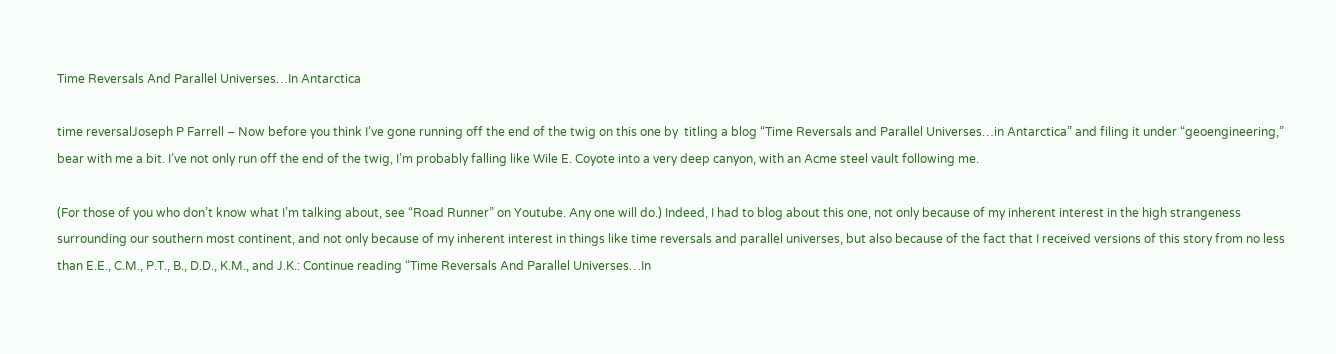Time Reversals And Parallel Universes…In Antarctica

time reversalJoseph P Farrell – Now before you think I’ve gone running off the end of the twig on this one by  titling a blog “Time Reversals and Parallel Universes…in Antarctica” and filing it under “geoengineering,” bear with me a bit. I’ve not only run off the end of the twig, I’m probably falling like Wile E. Coyote into a very deep canyon, with an Acme steel vault following me.

(For those of you who don’t know what I’m talking about, see “Road Runner” on Youtube. Any one will do.) Indeed, I had to blog about this one, not only because of my inherent interest in the high strangeness surrounding our southern most continent, and not only because of my inherent interest in things like time reversals and parallel universes, but also because of the fact that I received versions of this story from no less than E.E., C.M., P.T., B., D.D., K.M., and J.K.: Continue reading “Time Reversals And Parallel Universes…In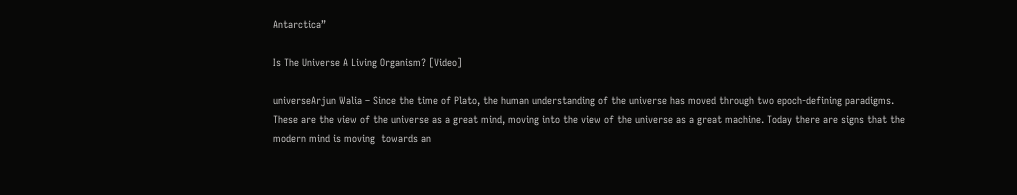Antarctica”

Is The Universe A Living Organism? [Video]

universeArjun Walia – Since the time of Plato, the human understanding of the universe has moved through two epoch-defining paradigms. These are the view of the universe as a great mind, moving into the view of the universe as a great machine. Today there are signs that the modern mind is moving  towards an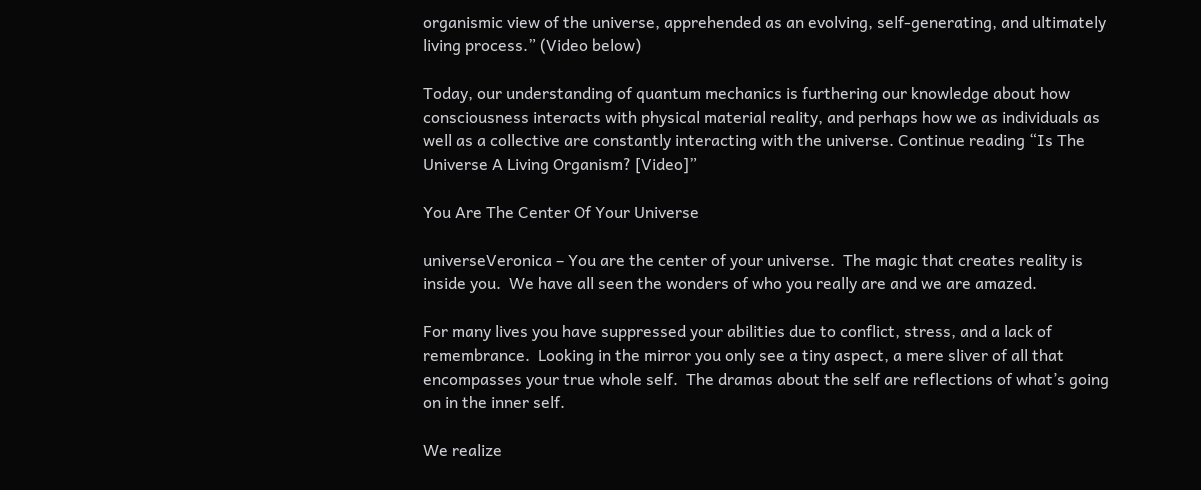organismic view of the universe, apprehended as an evolving, self-generating, and ultimately living process.” (Video below)

Today, our understanding of quantum mechanics is furthering our knowledge about how consciousness interacts with physical material reality, and perhaps how we as individuals as well as a collective are constantly interacting with the universe. Continue reading “Is The Universe A Living Organism? [Video]”

You Are The Center Of Your Universe

universeVeronica – You are the center of your universe.  The magic that creates reality is inside you.  We have all seen the wonders of who you really are and we are amazed.

For many lives you have suppressed your abilities due to conflict, stress, and a lack of remembrance.  Looking in the mirror you only see a tiny aspect, a mere sliver of all that encompasses your true whole self.  The dramas about the self are reflections of what’s going on in the inner self.

We realize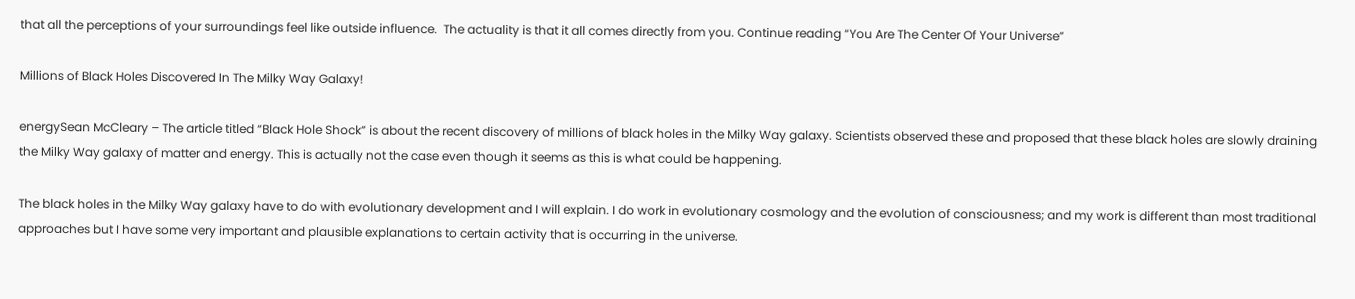that all the perceptions of your surroundings feel like outside influence.  The actuality is that it all comes directly from you. Continue reading “You Are The Center Of Your Universe”

Millions of Black Holes Discovered In The Milky Way Galaxy!

energySean McCleary – The article titled “Black Hole Shock” is about the recent discovery of millions of black holes in the Milky Way galaxy. Scientists observed these and proposed that these black holes are slowly draining the Milky Way galaxy of matter and energy. This is actually not the case even though it seems as this is what could be happening.

The black holes in the Milky Way galaxy have to do with evolutionary development and I will explain. I do work in evolutionary cosmology and the evolution of consciousness; and my work is different than most traditional approaches but I have some very important and plausible explanations to certain activity that is occurring in the universe.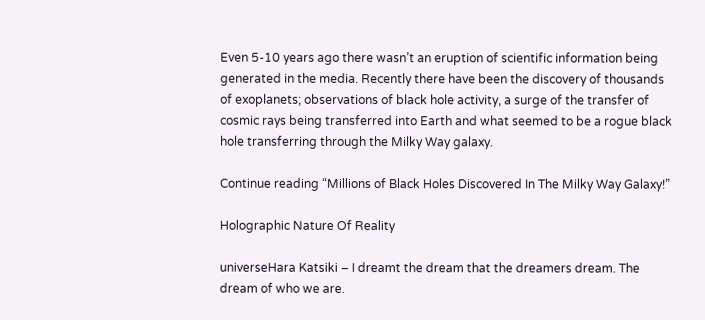Even 5-10 years ago there wasn’t an eruption of scientific information being generated in the media. Recently there have been the discovery of thousands of exoplanets; observations of black hole activity, a surge of the transfer of cosmic rays being transferred into Earth and what seemed to be a rogue black hole transferring through the Milky Way galaxy.

Continue reading “Millions of Black Holes Discovered In The Milky Way Galaxy!”

Holographic Nature Of Reality

universeHara Katsiki – I dreamt the dream that the dreamers dream. The dream of who we are.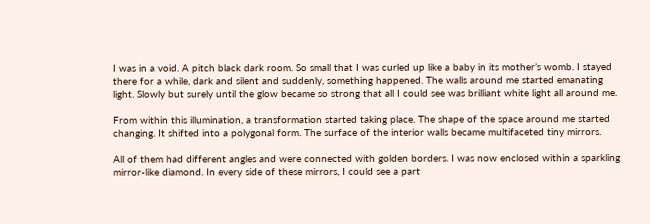I was in a void. A pitch black dark room. So small that I was curled up like a baby in its mother’s womb. I stayed there for a while, dark and silent and suddenly, something happened. The walls around me started emanating light. Slowly but surely until the glow became so strong that all I could see was brilliant white light all around me.

From within this illumination, a transformation started taking place. The shape of the space around me started changing. It shifted into a polygonal form. The surface of the interior walls became multifaceted tiny mirrors.

All of them had different angles and were connected with golden borders. I was now enclosed within a sparkling mirror-like diamond. In every side of these mirrors, I could see a part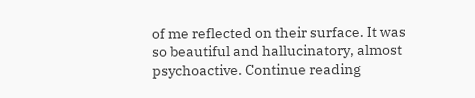of me reflected on their surface. It was so beautiful and hallucinatory, almost psychoactive. Continue reading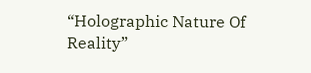“Holographic Nature Of Reality”